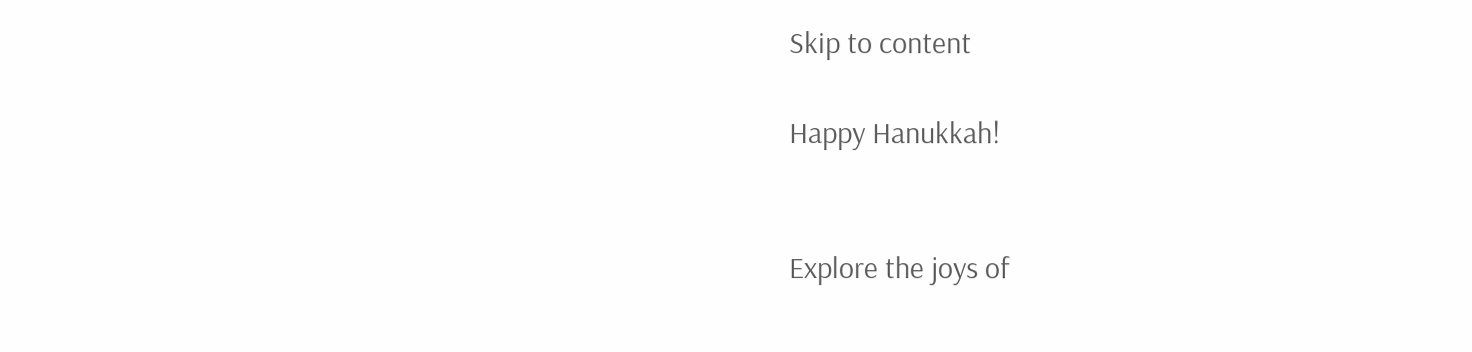Skip to content

Happy Hanukkah!


Explore the joys of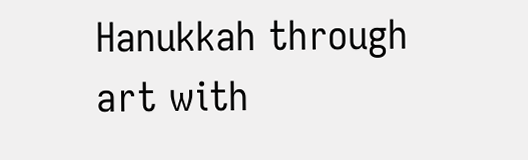Hanukkah through art with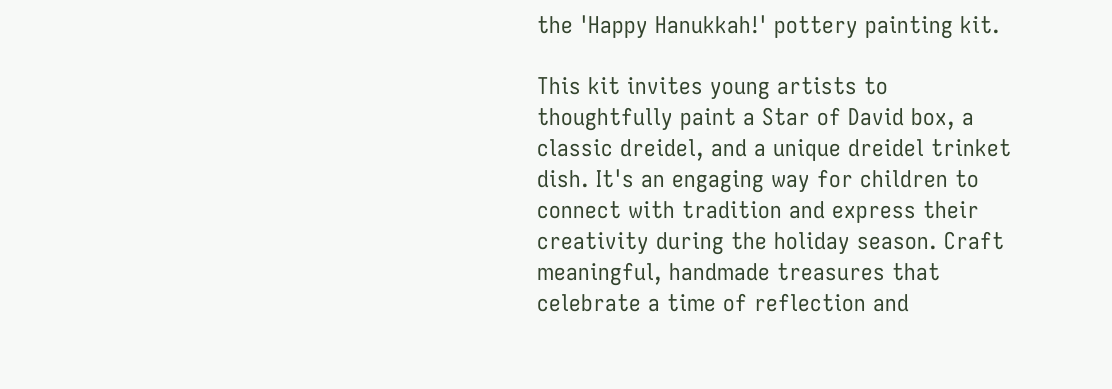the 'Happy Hanukkah!' pottery painting kit.

This kit invites young artists to thoughtfully paint a Star of David box, a classic dreidel, and a unique dreidel trinket dish. It's an engaging way for children to connect with tradition and express their creativity during the holiday season. Craft meaningful, handmade treasures that celebrate a time of reflection and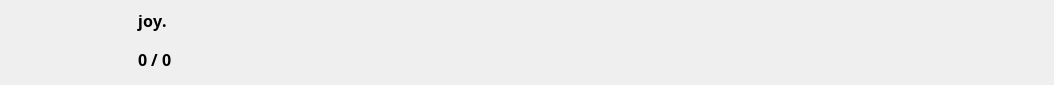joy.

0 / 0